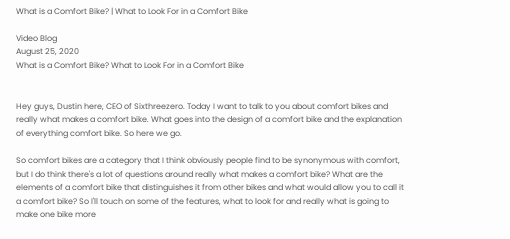What is a Comfort Bike? | What to Look For in a Comfort Bike

Video Blog
August 25, 2020
What is a Comfort Bike? What to Look For in a Comfort Bike


Hey guys, Dustin here, CEO of Sixthreezero. Today I want to talk to you about comfort bikes and really what makes a comfort bike. What goes into the design of a comfort bike and the explanation of everything comfort bike. So here we go.

So comfort bikes are a category that I think obviously people find to be synonymous with comfort, but I do think there's a lot of questions around really what makes a comfort bike? What are the elements of a comfort bike that distinguishes it from other bikes and what would allow you to call it a comfort bike? So I'll touch on some of the features, what to look for and really what is going to make one bike more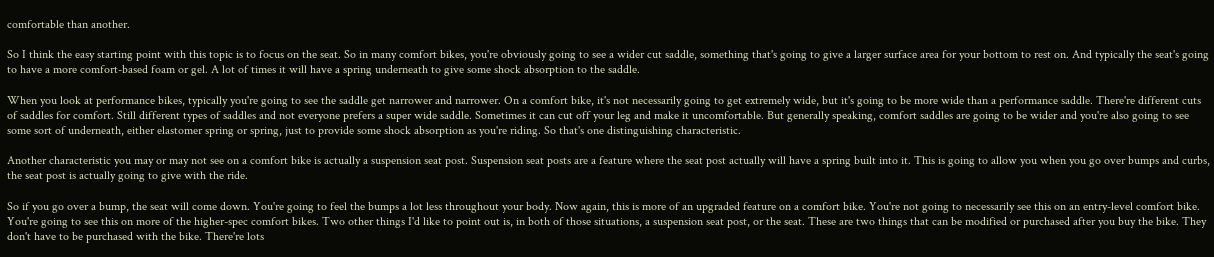comfortable than another.

So I think the easy starting point with this topic is to focus on the seat. So in many comfort bikes, you're obviously going to see a wider cut saddle, something that's going to give a larger surface area for your bottom to rest on. And typically the seat's going to have a more comfort-based foam or gel. A lot of times it will have a spring underneath to give some shock absorption to the saddle.

When you look at performance bikes, typically you're going to see the saddle get narrower and narrower. On a comfort bike, it's not necessarily going to get extremely wide, but it's going to be more wide than a performance saddle. There're different cuts of saddles for comfort. Still different types of saddles and not everyone prefers a super wide saddle. Sometimes it can cut off your leg and make it uncomfortable. But generally speaking, comfort saddles are going to be wider and you're also going to see some sort of underneath, either elastomer spring or spring, just to provide some shock absorption as you're riding. So that's one distinguishing characteristic.

Another characteristic you may or may not see on a comfort bike is actually a suspension seat post. Suspension seat posts are a feature where the seat post actually will have a spring built into it. This is going to allow you when you go over bumps and curbs, the seat post is actually going to give with the ride.

So if you go over a bump, the seat will come down. You're going to feel the bumps a lot less throughout your body. Now again, this is more of an upgraded feature on a comfort bike. You're not going to necessarily see this on an entry-level comfort bike. You're going to see this on more of the higher-spec comfort bikes. Two other things I'd like to point out is, in both of those situations, a suspension seat post, or the seat. These are two things that can be modified or purchased after you buy the bike. They don't have to be purchased with the bike. There're lots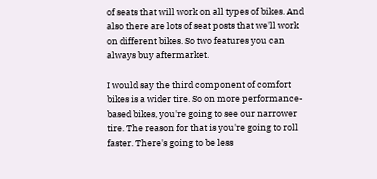of seats that will work on all types of bikes. And also there are lots of seat posts that we'll work on different bikes. So two features you can always buy aftermarket.

I would say the third component of comfort bikes is a wider tire. So on more performance-based bikes, you're going to see our narrower tire. The reason for that is you're going to roll faster. There's going to be less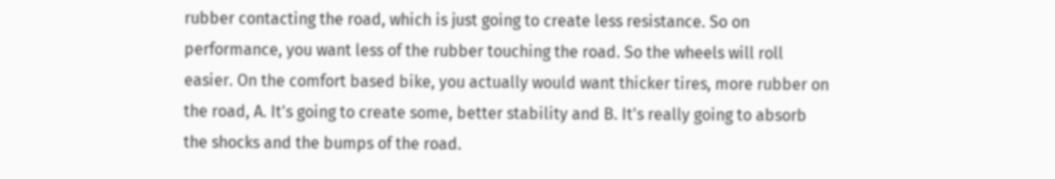rubber contacting the road, which is just going to create less resistance. So on performance, you want less of the rubber touching the road. So the wheels will roll easier. On the comfort based bike, you actually would want thicker tires, more rubber on the road, A. It's going to create some, better stability and B. It's really going to absorb the shocks and the bumps of the road.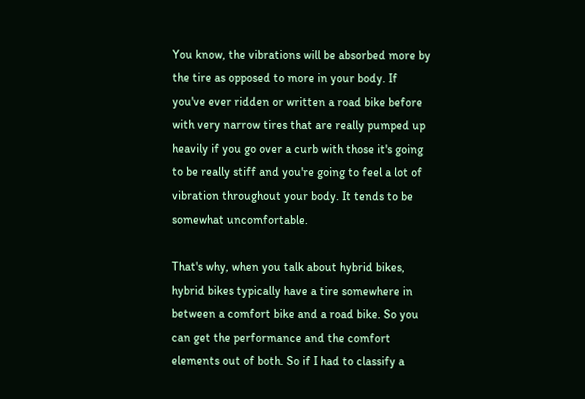You know, the vibrations will be absorbed more by the tire as opposed to more in your body. If you've ever ridden or written a road bike before with very narrow tires that are really pumped up heavily if you go over a curb with those it's going to be really stiff and you're going to feel a lot of vibration throughout your body. It tends to be somewhat uncomfortable.

That's why, when you talk about hybrid bikes, hybrid bikes typically have a tire somewhere in between a comfort bike and a road bike. So you can get the performance and the comfort elements out of both. So if I had to classify a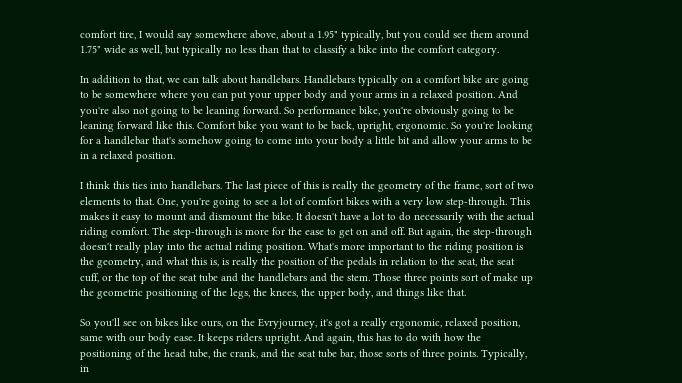comfort tire, I would say somewhere above, about a 1.95" typically, but you could see them around 1.75" wide as well, but typically no less than that to classify a bike into the comfort category.

In addition to that, we can talk about handlebars. Handlebars typically on a comfort bike are going to be somewhere where you can put your upper body and your arms in a relaxed position. And you're also not going to be leaning forward. So performance bike, you're obviously going to be leaning forward like this. Comfort bike you want to be back, upright, ergonomic. So you're looking for a handlebar that's somehow going to come into your body a little bit and allow your arms to be in a relaxed position.

I think this ties into handlebars. The last piece of this is really the geometry of the frame, sort of two elements to that. One, you're going to see a lot of comfort bikes with a very low step-through. This makes it easy to mount and dismount the bike. It doesn't have a lot to do necessarily with the actual riding comfort. The step-through is more for the ease to get on and off. But again, the step-through doesn't really play into the actual riding position. What's more important to the riding position is the geometry, and what this is, is really the position of the pedals in relation to the seat, the seat cuff, or the top of the seat tube and the handlebars and the stem. Those three points sort of make up the geometric positioning of the legs, the knees, the upper body, and things like that.

So you'll see on bikes like ours, on the Evryjourney, it's got a really ergonomic, relaxed position, same with our body ease. It keeps riders upright. And again, this has to do with how the positioning of the head tube, the crank, and the seat tube bar, those sorts of three points. Typically, in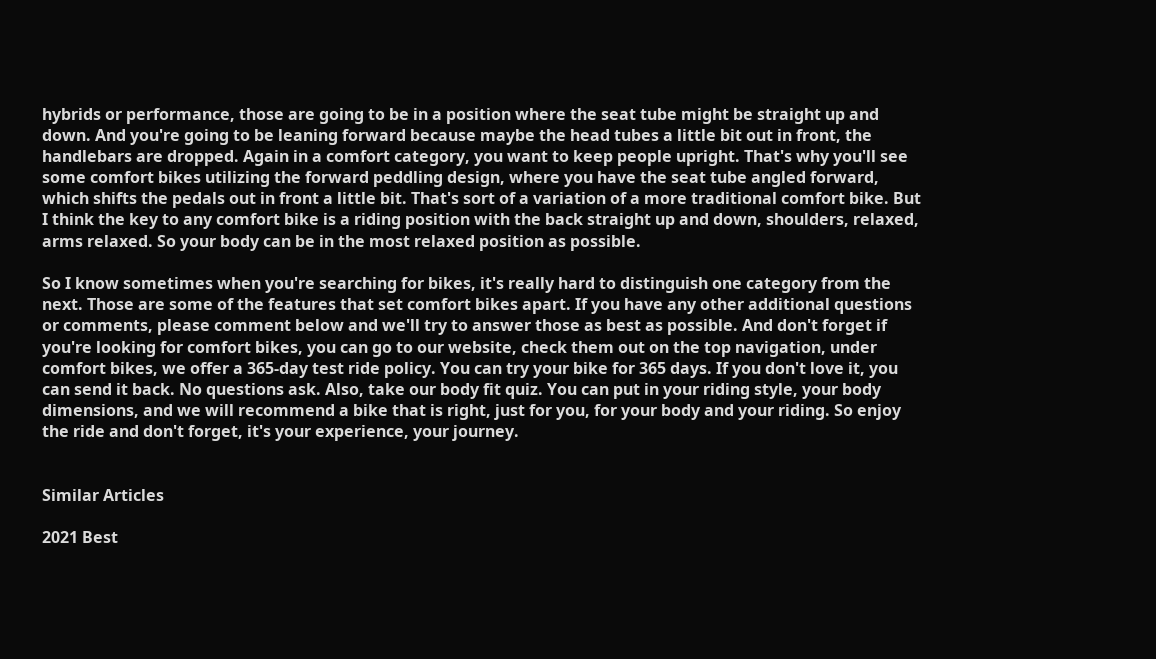hybrids or performance, those are going to be in a position where the seat tube might be straight up and down. And you're going to be leaning forward because maybe the head tubes a little bit out in front, the handlebars are dropped. Again in a comfort category, you want to keep people upright. That's why you'll see some comfort bikes utilizing the forward peddling design, where you have the seat tube angled forward, which shifts the pedals out in front a little bit. That's sort of a variation of a more traditional comfort bike. But I think the key to any comfort bike is a riding position with the back straight up and down, shoulders, relaxed, arms relaxed. So your body can be in the most relaxed position as possible.

So I know sometimes when you're searching for bikes, it's really hard to distinguish one category from the next. Those are some of the features that set comfort bikes apart. If you have any other additional questions or comments, please comment below and we'll try to answer those as best as possible. And don't forget if you're looking for comfort bikes, you can go to our website, check them out on the top navigation, under comfort bikes, we offer a 365-day test ride policy. You can try your bike for 365 days. If you don't love it, you can send it back. No questions ask. Also, take our body fit quiz. You can put in your riding style, your body dimensions, and we will recommend a bike that is right, just for you, for your body and your riding. So enjoy the ride and don't forget, it's your experience, your journey.


Similar Articles

2021 Best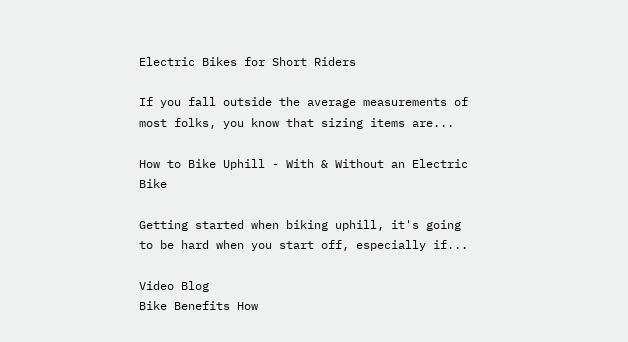Electric Bikes for Short Riders

If you fall outside the average measurements of most folks, you know that sizing items are...

How to Bike Uphill - With & Without an Electric Bike

Getting started when biking uphill, it's going to be hard when you start off, especially if...

Video Blog
Bike Benefits How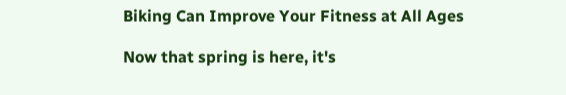Biking Can Improve Your Fitness at All Ages

Now that spring is here, it's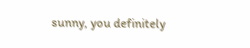sunny, you definitely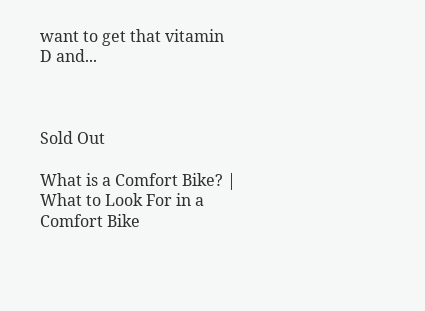want to get that vitamin D and...



Sold Out

What is a Comfort Bike? | What to Look For in a Comfort Bike